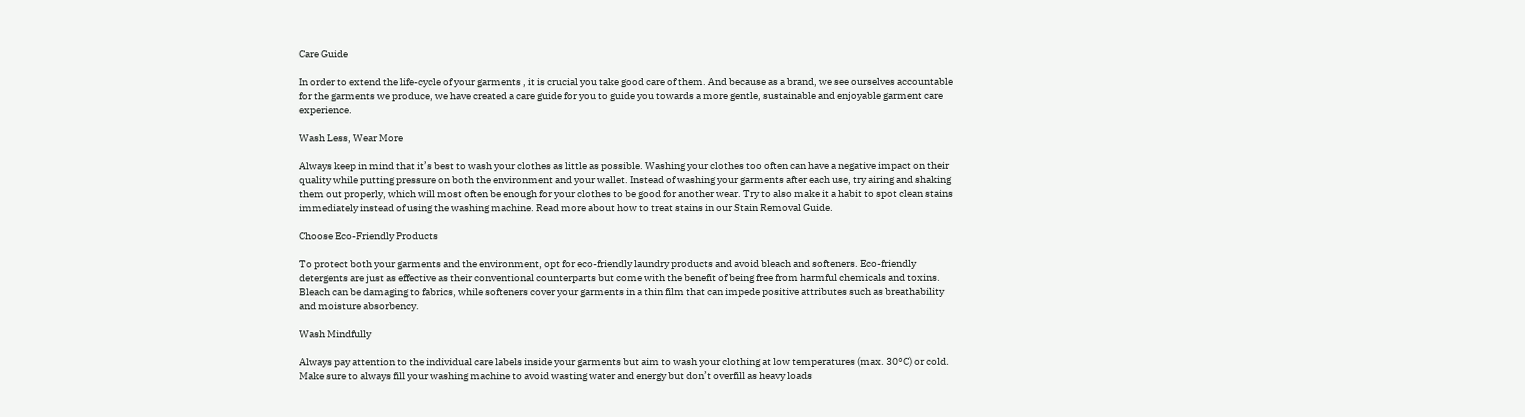Care Guide

In order to extend the life-cycle of your garments , it is crucial you take good care of them. And because as a brand, we see ourselves accountable for the garments we produce, we have created a care guide for you to guide you towards a more gentle, sustainable and enjoyable garment care experience.

Wash Less, Wear More

Always keep in mind that it’s best to wash your clothes as little as possible. Washing your clothes too often can have a negative impact on their quality while putting pressure on both the environment and your wallet. Instead of washing your garments after each use, try airing and shaking them out properly, which will most often be enough for your clothes to be good for another wear. Try to also make it a habit to spot clean stains immediately instead of using the washing machine. Read more about how to treat stains in our Stain Removal Guide.

Choose Eco-Friendly Products

To protect both your garments and the environment, opt for eco-friendly laundry products and avoid bleach and softeners. Eco-friendly detergents are just as effective as their conventional counterparts but come with the benefit of being free from harmful chemicals and toxins. Bleach can be damaging to fabrics, while softeners cover your garments in a thin film that can impede positive attributes such as breathability and moisture absorbency.

Wash Mindfully

Always pay attention to the individual care labels inside your garments but aim to wash your clothing at low temperatures (max. 30°C) or cold. Make sure to always fill your washing machine to avoid wasting water and energy but don’t overfill as heavy loads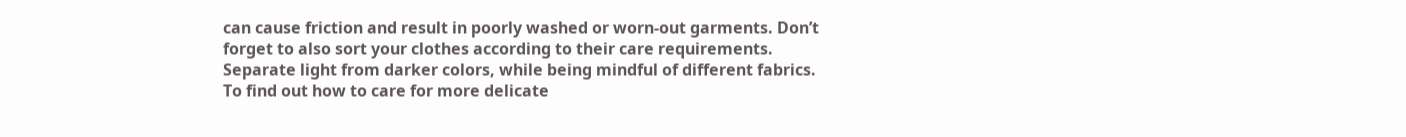can cause friction and result in poorly washed or worn-out garments. Don’t forget to also sort your clothes according to their care requirements. Separate light from darker colors, while being mindful of different fabrics. To find out how to care for more delicate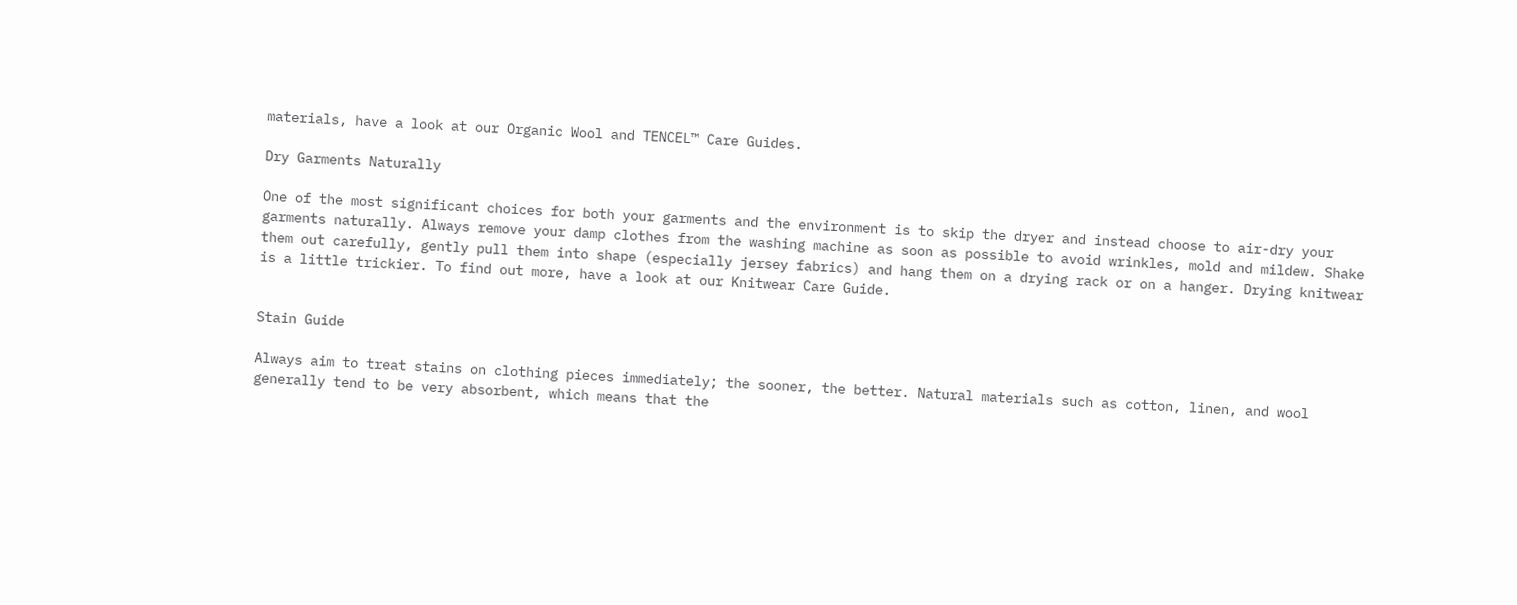materials, have a look at our Organic Wool and TENCEL™ Care Guides.

Dry Garments Naturally

One of the most significant choices for both your garments and the environment is to skip the dryer and instead choose to air-dry your garments naturally. Always remove your damp clothes from the washing machine as soon as possible to avoid wrinkles, mold and mildew. Shake them out carefully, gently pull them into shape (especially jersey fabrics) and hang them on a drying rack or on a hanger. Drying knitwear is a little trickier. To find out more, have a look at our Knitwear Care Guide.


Stain Guide

Always aim to treat stains on clothing pieces immediately; the sooner, the better. Natural materials such as cotton, linen, and wool generally tend to be very absorbent, which means that the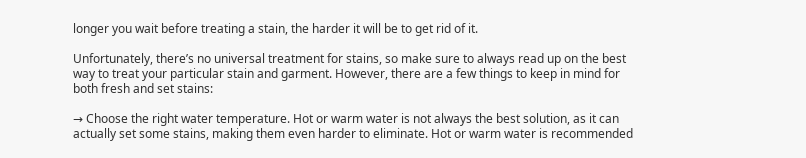longer you wait before treating a stain, the harder it will be to get rid of it.

Unfortunately, there’s no universal treatment for stains, so make sure to always read up on the best way to treat your particular stain and garment. However, there are a few things to keep in mind for both fresh and set stains:

→ Choose the right water temperature. Hot or warm water is not always the best solution, as it can actually set some stains, making them even harder to eliminate. Hot or warm water is recommended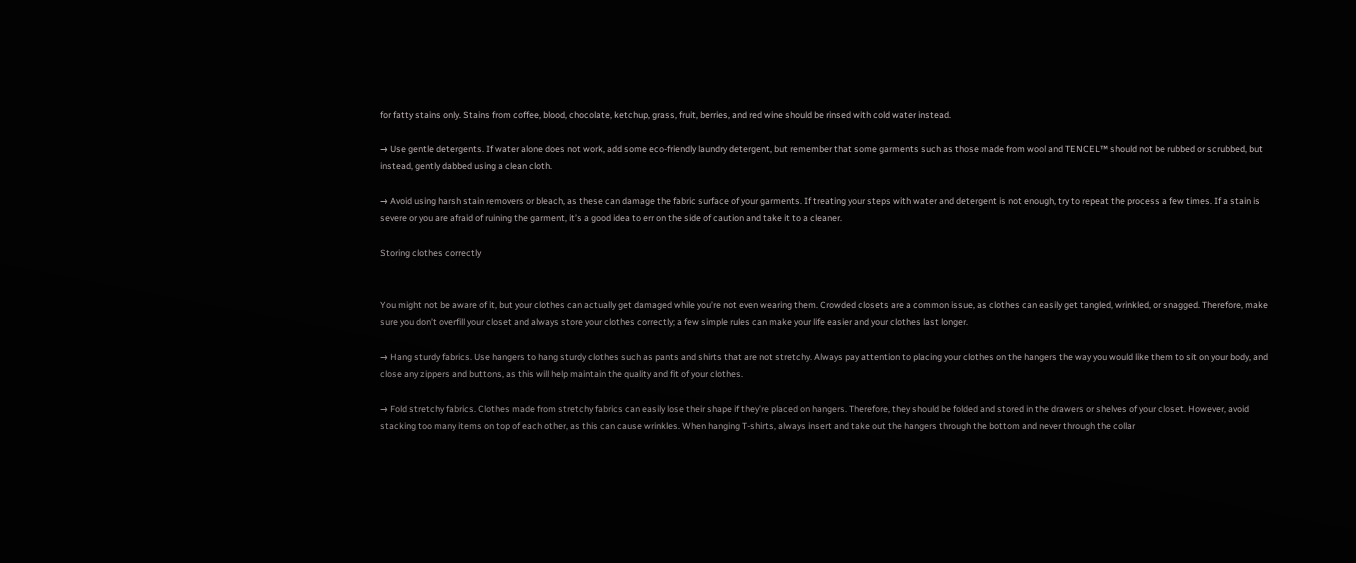for fatty stains only. Stains from coffee, blood, chocolate, ketchup, grass, fruit, berries, and red wine should be rinsed with cold water instead.

→ Use gentle detergents. If water alone does not work, add some eco-friendly laundry detergent, but remember that some garments such as those made from wool and TENCEL™ should not be rubbed or scrubbed, but instead, gently dabbed using a clean cloth.

→ Avoid using harsh stain removers or bleach, as these can damage the fabric surface of your garments. If treating your steps with water and detergent is not enough, try to repeat the process a few times. If a stain is severe or you are afraid of ruining the garment, it’s a good idea to err on the side of caution and take it to a cleaner.

Storing clothes correctly


You might not be aware of it, but your clothes can actually get damaged while you’re not even wearing them. Crowded closets are a common issue, as clothes can easily get tangled, wrinkled, or snagged. Therefore, make sure you don’t overfill your closet and always store your clothes correctly; a few simple rules can make your life easier and your clothes last longer.

→ Hang sturdy fabrics. Use hangers to hang sturdy clothes such as pants and shirts that are not stretchy. Always pay attention to placing your clothes on the hangers the way you would like them to sit on your body, and close any zippers and buttons, as this will help maintain the quality and fit of your clothes.

→ Fold stretchy fabrics. Clothes made from stretchy fabrics can easily lose their shape if they’re placed on hangers. Therefore, they should be folded and stored in the drawers or shelves of your closet. However, avoid stacking too many items on top of each other, as this can cause wrinkles. When hanging T-shirts, always insert and take out the hangers through the bottom and never through the collar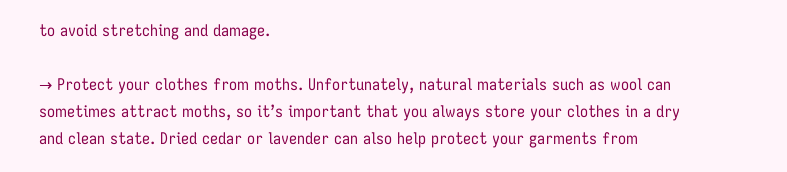to avoid stretching and damage.

→ Protect your clothes from moths. Unfortunately, natural materials such as wool can sometimes attract moths, so it’s important that you always store your clothes in a dry and clean state. Dried cedar or lavender can also help protect your garments from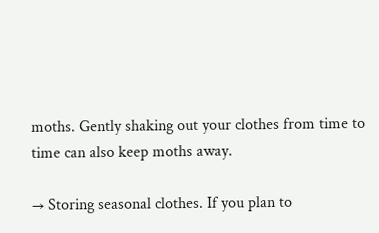moths. Gently shaking out your clothes from time to time can also keep moths away.

→ Storing seasonal clothes. If you plan to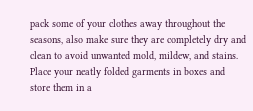pack some of your clothes away throughout the seasons, also make sure they are completely dry and clean to avoid unwanted mold, mildew, and stains. Place your neatly folded garments in boxes and store them in a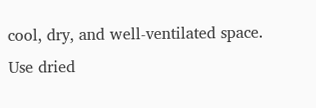cool, dry, and well-ventilated space. Use dried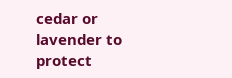cedar or lavender to protect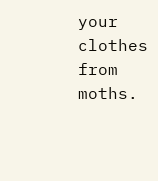your clothes from moths.